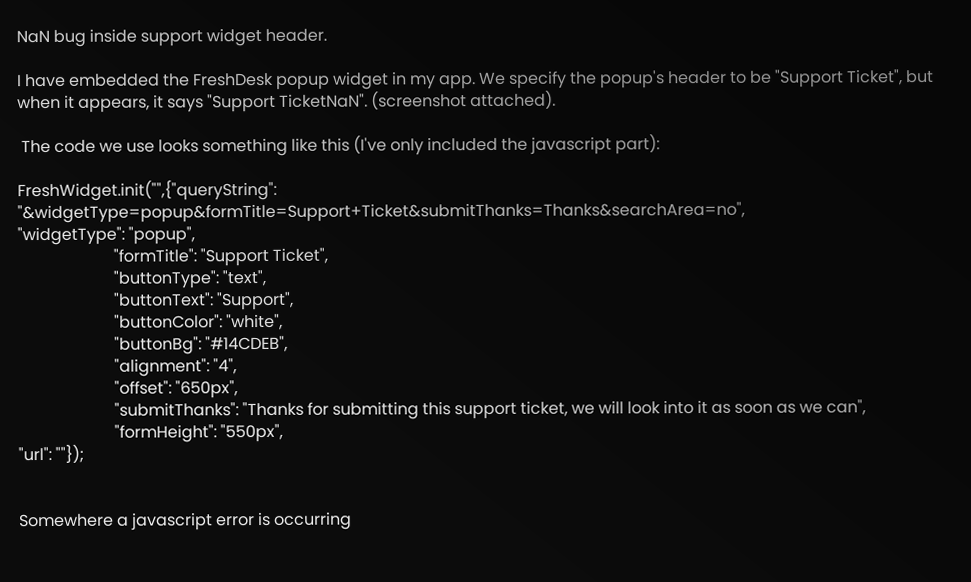NaN bug inside support widget header.

I have embedded the FreshDesk popup widget in my app. We specify the popup's header to be "Support Ticket", but when it appears, it says "Support TicketNaN". (screenshot attached).

 The code we use looks something like this (I've only included the javascript part):

FreshWidget.init("",{"queryString": "&widgetType=popup&formTitle=Support+Ticket&submitThanks=Thanks&searchArea=no",
"widgetType": "popup",
                        "formTitle": "Support Ticket",
                        "buttonType": "text",
                        "buttonText": "Support",
                        "buttonColor": "white",
                        "buttonBg": "#14CDEB",
                        "alignment": "4",
                        "offset": "650px",
                        "submitThanks": "Thanks for submitting this support ticket, we will look into it as soon as we can",
                        "formHeight": "550px",
"url": ""});


Somewhere a javascript error is occurring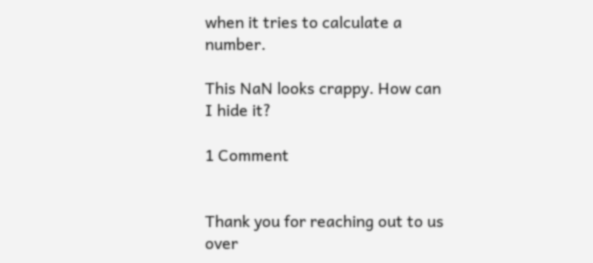when it tries to calculate a number.

This NaN looks crappy. How can I hide it?

1 Comment


Thank you for reaching out to us over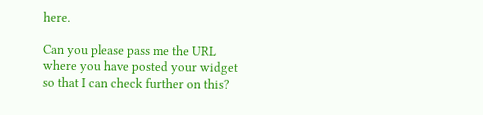here.

Can you please pass me the URL where you have posted your widget so that I can check further on this?